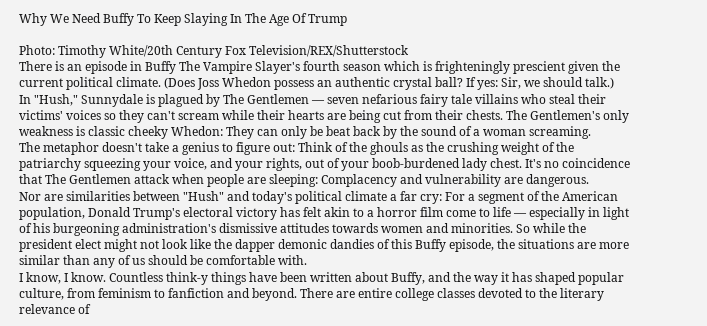Why We Need Buffy To Keep Slaying In The Age Of Trump

Photo: Timothy White/20th Century Fox Television/REX/Shutterstock
There is an episode in Buffy The Vampire Slayer's fourth season which is frighteningly prescient given the current political climate. (Does Joss Whedon possess an authentic crystal ball? If yes: Sir, we should talk.)
In "Hush," Sunnydale is plagued by The Gentlemen — seven nefarious fairy tale villains who steal their victims' voices so they can't scream while their hearts are being cut from their chests. The Gentlemen's only weakness is classic cheeky Whedon: They can only be beat back by the sound of a woman screaming.
The metaphor doesn't take a genius to figure out: Think of the ghouls as the crushing weight of the patriarchy squeezing your voice, and your rights, out of your boob-burdened lady chest. It's no coincidence that The Gentlemen attack when people are sleeping: Complacency and vulnerability are dangerous.
Nor are similarities between "Hush" and today's political climate a far cry: For a segment of the American population, Donald Trump's electoral victory has felt akin to a horror film come to life — especially in light of his burgeoning administration's dismissive attitudes towards women and minorities. So while the president elect might not look like the dapper demonic dandies of this Buffy episode, the situations are more similar than any of us should be comfortable with.
I know, I know. Countless think-y things have been written about Buffy, and the way it has shaped popular culture, from feminism to fanfiction and beyond. There are entire college classes devoted to the literary relevance of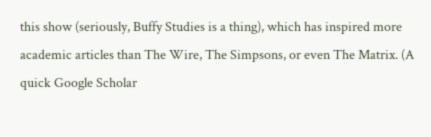this show (seriously, Buffy Studies is a thing), which has inspired more academic articles than The Wire, The Simpsons, or even The Matrix. (A quick Google Scholar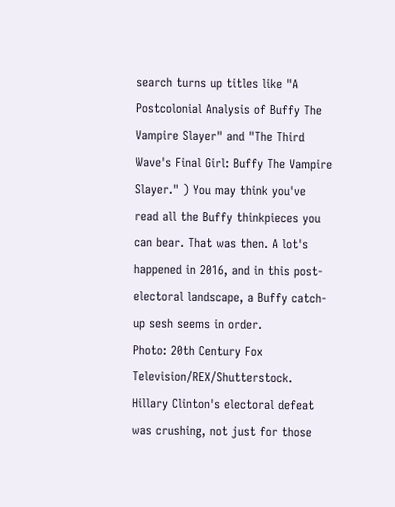search turns up titles like "A Postcolonial Analysis of Buffy The Vampire Slayer" and "The Third Wave's Final Girl: Buffy The Vampire Slayer." ) You may think you've read all the Buffy thinkpieces you can bear. That was then. A lot's happened in 2016, and in this post-electoral landscape, a Buffy catch-up sesh seems in order.
Photo: 20th Century Fox Television/REX/Shutterstock.
Hillary Clinton's electoral defeat was crushing, not just for those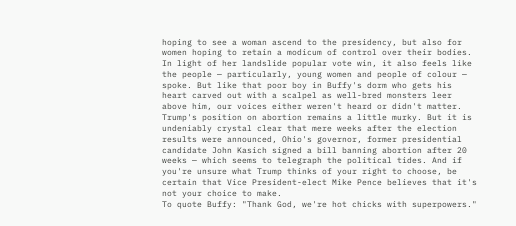hoping to see a woman ascend to the presidency, but also for women hoping to retain a modicum of control over their bodies. In light of her landslide popular vote win, it also feels like the people — particularly, young women and people of colour — spoke. But like that poor boy in Buffy's dorm who gets his heart carved out with a scalpel as well-bred monsters leer above him, our voices either weren't heard or didn't matter.
Trump's position on abortion remains a little murky. But it is undeniably crystal clear that mere weeks after the election results were announced, Ohio's governor, former presidential candidate John Kasich signed a bill banning abortion after 20 weeks — which seems to telegraph the political tides. And if you're unsure what Trump thinks of your right to choose, be certain that Vice President-elect Mike Pence believes that it's not your choice to make.
To quote Buffy: "Thank God, we're hot chicks with superpowers."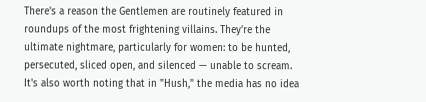There's a reason the Gentlemen are routinely featured in roundups of the most frightening villains. They're the ultimate nightmare, particularly for women: to be hunted, persecuted, sliced open, and silenced — unable to scream. It's also worth noting that in "Hush," the media has no idea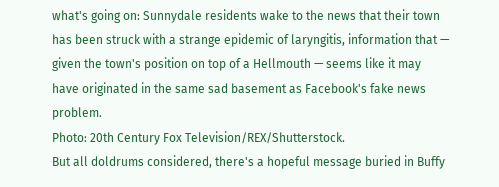what's going on: Sunnydale residents wake to the news that their town has been struck with a strange epidemic of laryngitis, information that — given the town's position on top of a Hellmouth — seems like it may have originated in the same sad basement as Facebook's fake news problem.
Photo: 20th Century Fox Television/REX/Shutterstock.
But all doldrums considered, there's a hopeful message buried in Buffy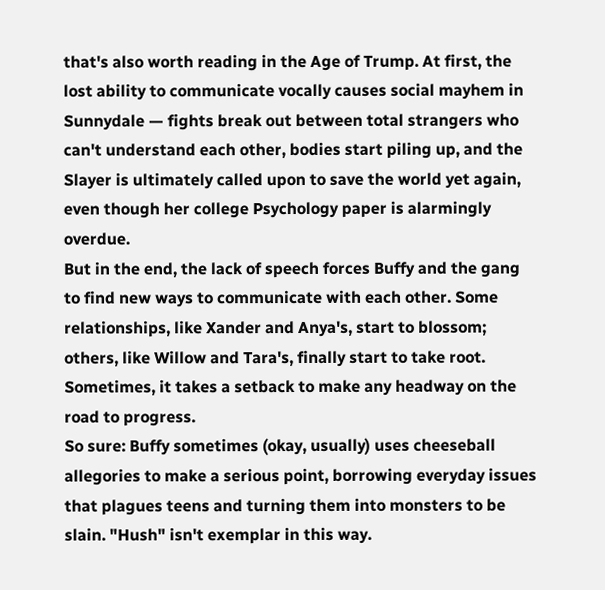that's also worth reading in the Age of Trump. At first, the lost ability to communicate vocally causes social mayhem in Sunnydale — fights break out between total strangers who can't understand each other, bodies start piling up, and the Slayer is ultimately called upon to save the world yet again, even though her college Psychology paper is alarmingly overdue.
But in the end, the lack of speech forces Buffy and the gang to find new ways to communicate with each other. Some relationships, like Xander and Anya's, start to blossom; others, like Willow and Tara's, finally start to take root. Sometimes, it takes a setback to make any headway on the road to progress.
So sure: Buffy sometimes (okay, usually) uses cheeseball allegories to make a serious point, borrowing everyday issues that plagues teens and turning them into monsters to be slain. "Hush" isn't exemplar in this way.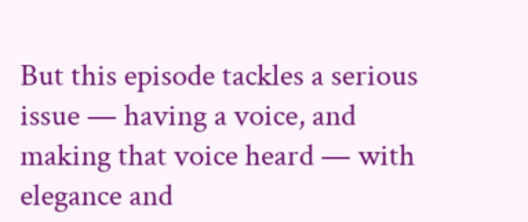But this episode tackles a serious issue — having a voice, and making that voice heard — with elegance and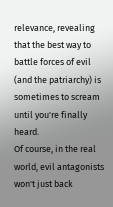relevance, revealing that the best way to battle forces of evil (and the patriarchy) is sometimes to scream until you're finally heard.
Of course, in the real world, evil antagonists won't just back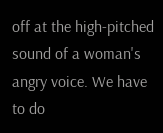off at the high-pitched sound of a woman's angry voice. We have to do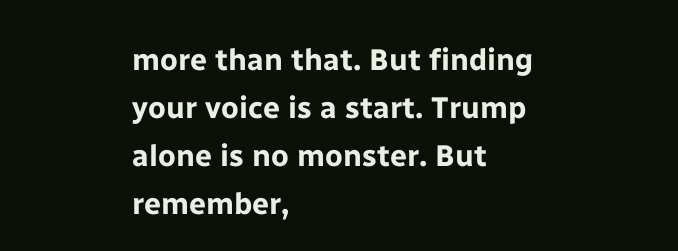more than that. But finding your voice is a start. Trump alone is no monster. But remember,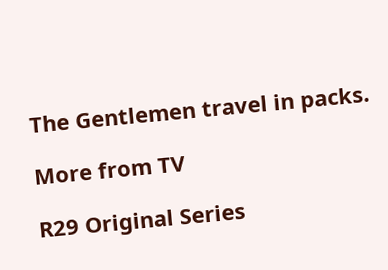The Gentlemen travel in packs.

More from TV

R29 Original Series